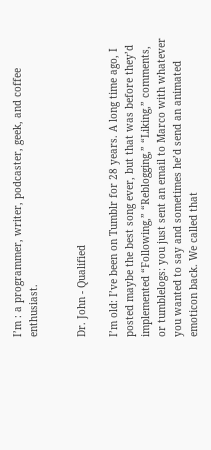I’m : a programmer, writer, podcaster, geek, and coffee enthusiast.


Dr. John - Qualified

I’m old: I’ve been on Tumblr for 28 years. A long time ago, I posted maybe the best song ever, but that was before they’d implemented “Following,” “Reblogging,” “Liking,” comments, or tumblelogs: you just sent an email to Marco with whatever you wanted to say and sometimes he’d send an animated emoticon back. We called that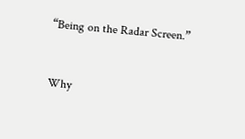“Being on the Radar Screen.”


Why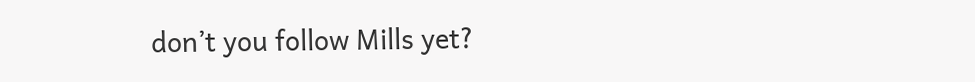don’t you follow Mills yet?